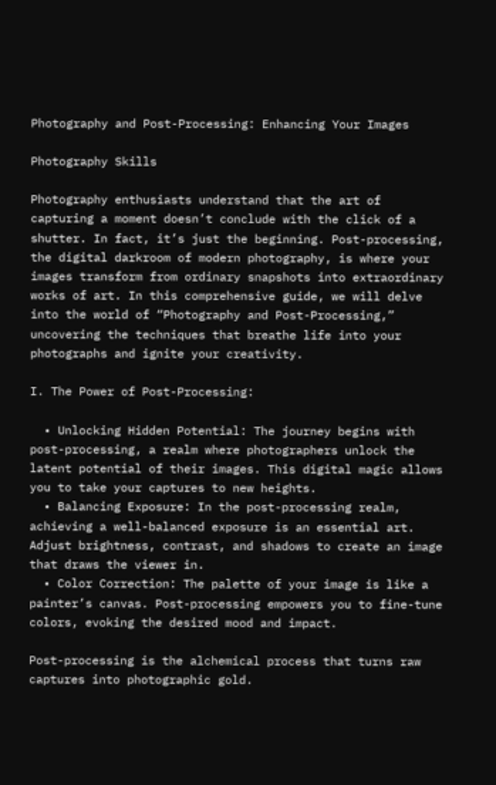Photography and Post-Processing: Enhancing Your Images

Photography Skills

Photography enthusiasts understand that the art of capturing a moment doesn’t conclude with the click of a shutter. In fact, it’s just the beginning. Post-processing, the digital darkroom of modern photography, is where your images transform from ordinary snapshots into extraordinary works of art. In this comprehensive guide, we will delve into the world of “Photography and Post-Processing,” uncovering the techniques that breathe life into your photographs and ignite your creativity.

I. The Power of Post-Processing:

  • Unlocking Hidden Potential: The journey begins with post-processing, a realm where photographers unlock the latent potential of their images. This digital magic allows you to take your captures to new heights.
  • Balancing Exposure: In the post-processing realm, achieving a well-balanced exposure is an essential art. Adjust brightness, contrast, and shadows to create an image that draws the viewer in.
  • Color Correction: The palette of your image is like a painter’s canvas. Post-processing empowers you to fine-tune colors, evoking the desired mood and impact.

Post-processing is the alchemical process that turns raw captures into photographic gold.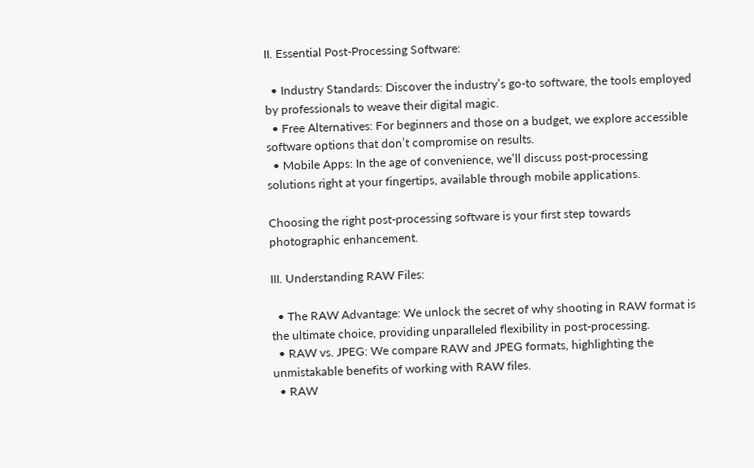II. Essential Post-Processing Software:

  • Industry Standards: Discover the industry’s go-to software, the tools employed by professionals to weave their digital magic.
  • Free Alternatives: For beginners and those on a budget, we explore accessible software options that don’t compromise on results.
  • Mobile Apps: In the age of convenience, we’ll discuss post-processing solutions right at your fingertips, available through mobile applications.

Choosing the right post-processing software is your first step towards photographic enhancement.

III. Understanding RAW Files:

  • The RAW Advantage: We unlock the secret of why shooting in RAW format is the ultimate choice, providing unparalleled flexibility in post-processing.
  • RAW vs. JPEG: We compare RAW and JPEG formats, highlighting the unmistakable benefits of working with RAW files.
  • RAW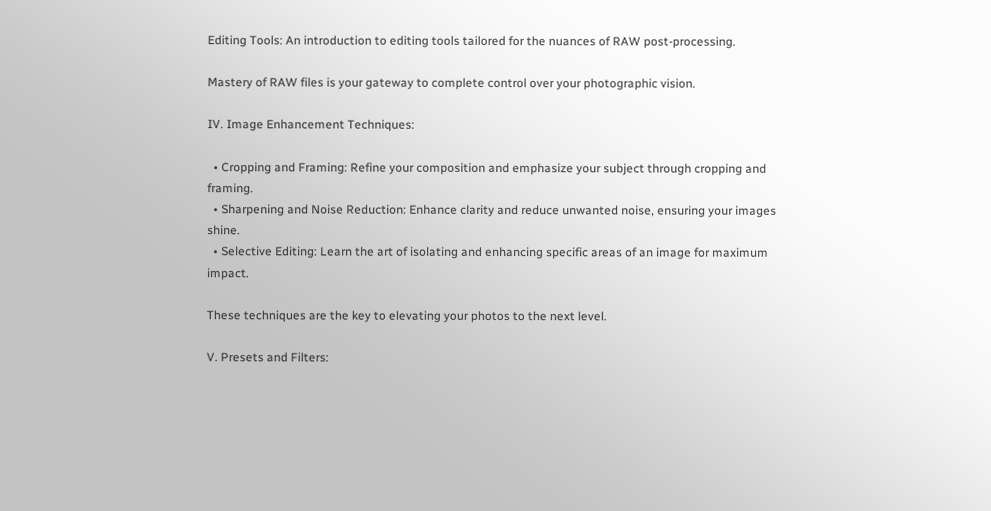Editing Tools: An introduction to editing tools tailored for the nuances of RAW post-processing.

Mastery of RAW files is your gateway to complete control over your photographic vision.

IV. Image Enhancement Techniques:

  • Cropping and Framing: Refine your composition and emphasize your subject through cropping and framing.
  • Sharpening and Noise Reduction: Enhance clarity and reduce unwanted noise, ensuring your images shine.
  • Selective Editing: Learn the art of isolating and enhancing specific areas of an image for maximum impact.

These techniques are the key to elevating your photos to the next level.

V. Presets and Filters: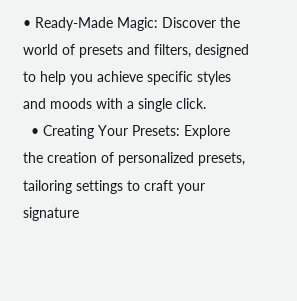• Ready-Made Magic: Discover the world of presets and filters, designed to help you achieve specific styles and moods with a single click.
  • Creating Your Presets: Explore the creation of personalized presets, tailoring settings to craft your signature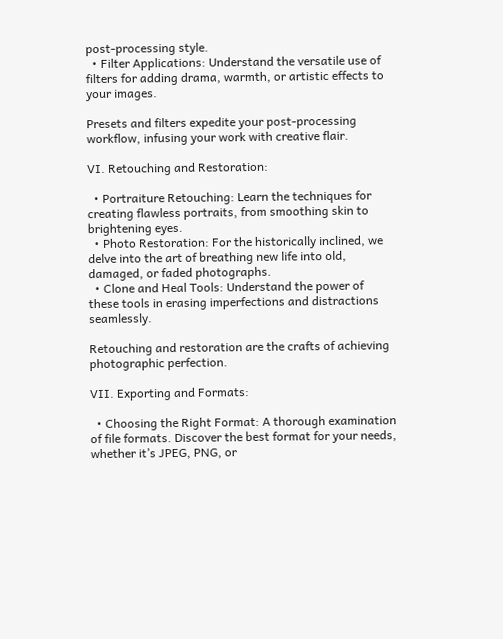post-processing style.
  • Filter Applications: Understand the versatile use of filters for adding drama, warmth, or artistic effects to your images.

Presets and filters expedite your post-processing workflow, infusing your work with creative flair.

VI. Retouching and Restoration:

  • Portraiture Retouching: Learn the techniques for creating flawless portraits, from smoothing skin to brightening eyes.
  • Photo Restoration: For the historically inclined, we delve into the art of breathing new life into old, damaged, or faded photographs.
  • Clone and Heal Tools: Understand the power of these tools in erasing imperfections and distractions seamlessly.

Retouching and restoration are the crafts of achieving photographic perfection.

VII. Exporting and Formats:

  • Choosing the Right Format: A thorough examination of file formats. Discover the best format for your needs, whether it’s JPEG, PNG, or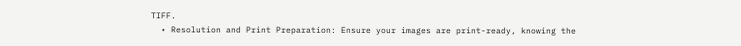TIFF.
  • Resolution and Print Preparation: Ensure your images are print-ready, knowing the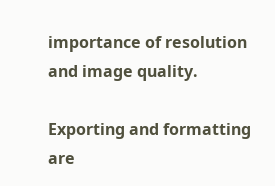importance of resolution and image quality.

Exporting and formatting are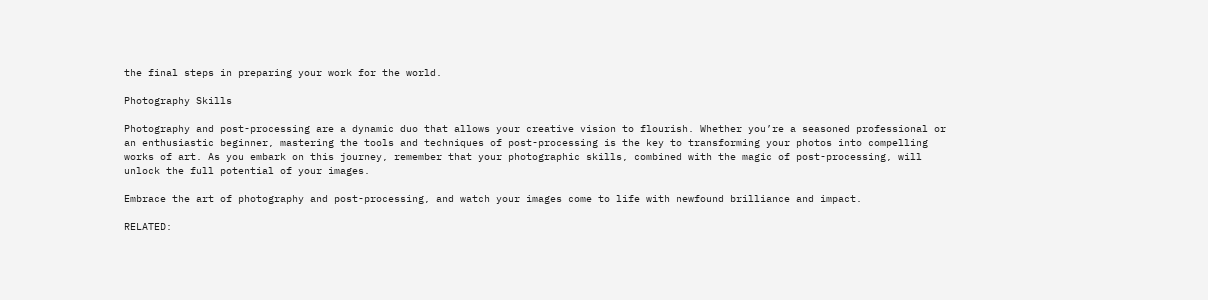the final steps in preparing your work for the world.

Photography Skills

Photography and post-processing are a dynamic duo that allows your creative vision to flourish. Whether you’re a seasoned professional or an enthusiastic beginner, mastering the tools and techniques of post-processing is the key to transforming your photos into compelling works of art. As you embark on this journey, remember that your photographic skills, combined with the magic of post-processing, will unlock the full potential of your images.

Embrace the art of photography and post-processing, and watch your images come to life with newfound brilliance and impact.

RELATED: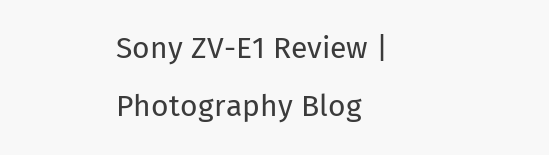Sony ZV-E1 Review | Photography Blog